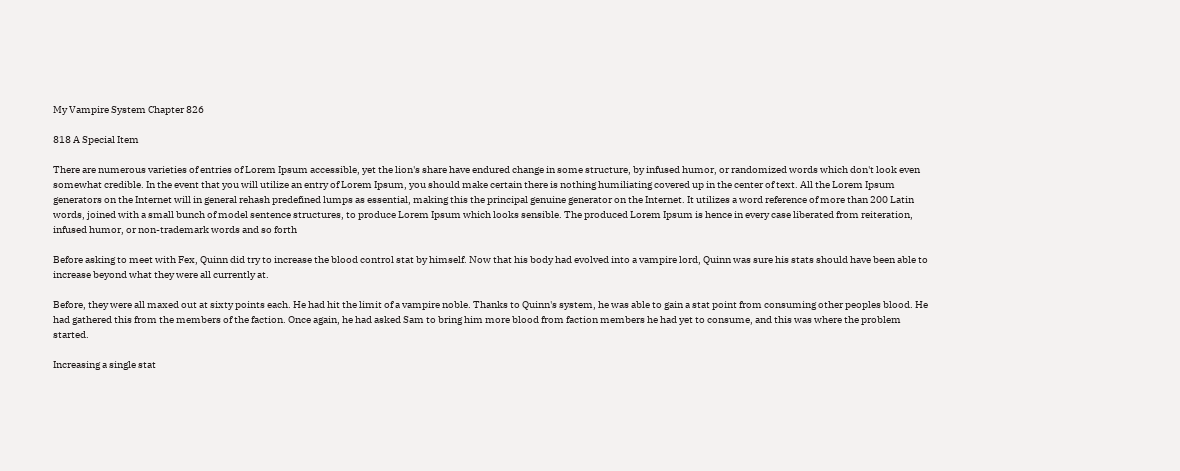My Vampire System Chapter 826

818 A Special Item

There are numerous varieties of entries of Lorem Ipsum accessible, yet the lion's share have endured change in some structure, by infused humor, or randomized words which don't look even somewhat credible. In the event that you will utilize an entry of Lorem Ipsum, you should make certain there is nothing humiliating covered up in the center of text. All the Lorem Ipsum generators on the Internet will in general rehash predefined lumps as essential, making this the principal genuine generator on the Internet. It utilizes a word reference of more than 200 Latin words, joined with a small bunch of model sentence structures, to produce Lorem Ipsum which looks sensible. The produced Lorem Ipsum is hence in every case liberated from reiteration, infused humor, or non-trademark words and so forth

Before asking to meet with Fex, Quinn did try to increase the blood control stat by himself. Now that his body had evolved into a vampire lord, Quinn was sure his stats should have been able to increase beyond what they were all currently at.

Before, they were all maxed out at sixty points each. He had hit the limit of a vampire noble. Thanks to Quinn's system, he was able to gain a stat point from consuming other peoples blood. He had gathered this from the members of the faction. Once again, he had asked Sam to bring him more blood from faction members he had yet to consume, and this was where the problem started.

Increasing a single stat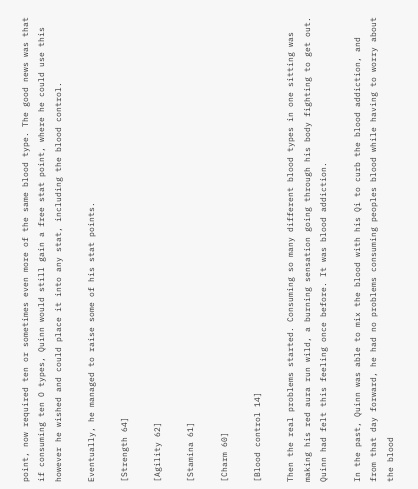point, now required ten or sometimes even more of the same blood type. The good news was that if consuming ten O types, Quinn would still gain a free stat point, where he could use this however he wished and could place it into any stat, including the blood control.

Eventually, he managed to raise some of his stat points.

[Strength 64]

[Agility 62]

[Stamina 61]

[Charm 60]

[Blood control 14]

Then the real problems started. Consuming so many different blood types in one sitting was making his red aura run wild, a burning sensation going through his body fighting to get out. Quinn had felt this feeling once before. It was blood addiction.

In the past, Quinn was able to mix the blood with his Qi to curb the blood addiction, and from that day forward, he had no problems consuming peoples blood while having to worry about the blood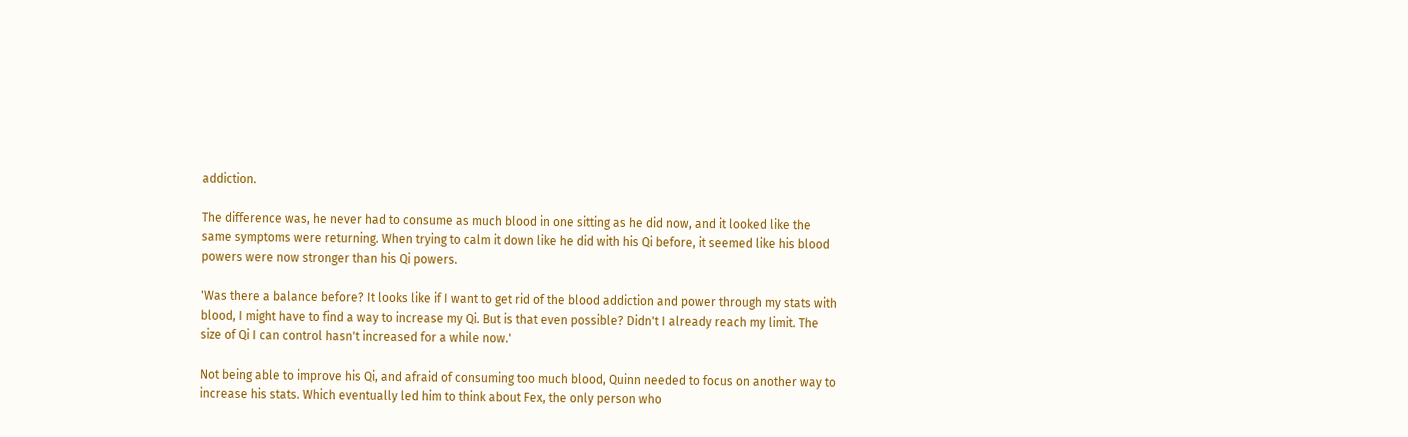addiction.

The difference was, he never had to consume as much blood in one sitting as he did now, and it looked like the same symptoms were returning. When trying to calm it down like he did with his Qi before, it seemed like his blood powers were now stronger than his Qi powers.

'Was there a balance before? It looks like if I want to get rid of the blood addiction and power through my stats with blood, I might have to find a way to increase my Qi. But is that even possible? Didn't I already reach my limit. The size of Qi I can control hasn't increased for a while now.'

Not being able to improve his Qi, and afraid of consuming too much blood, Quinn needed to focus on another way to increase his stats. Which eventually led him to think about Fex, the only person who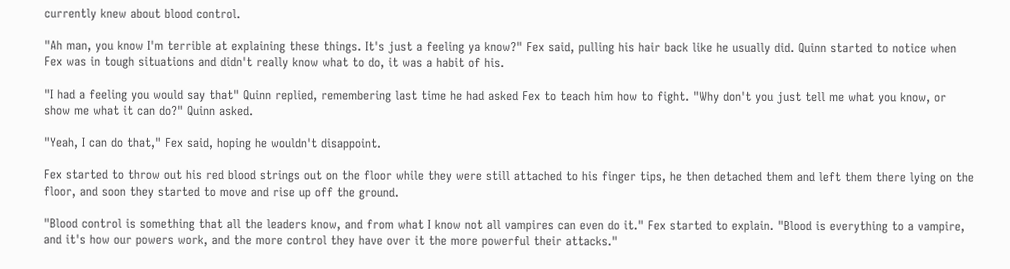currently knew about blood control.

"Ah man, you know I'm terrible at explaining these things. It's just a feeling ya know?" Fex said, pulling his hair back like he usually did. Quinn started to notice when Fex was in tough situations and didn't really know what to do, it was a habit of his.

"I had a feeling you would say that" Quinn replied, remembering last time he had asked Fex to teach him how to fight. "Why don't you just tell me what you know, or show me what it can do?" Quinn asked.

"Yeah, I can do that," Fex said, hoping he wouldn't disappoint.

Fex started to throw out his red blood strings out on the floor while they were still attached to his finger tips, he then detached them and left them there lying on the floor, and soon they started to move and rise up off the ground.

"Blood control is something that all the leaders know, and from what I know not all vampires can even do it." Fex started to explain. "Blood is everything to a vampire, and it's how our powers work, and the more control they have over it the more powerful their attacks."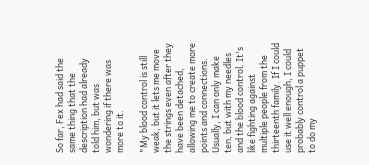So far, Fex had said the same thing that the description had already told him, but was wondering if there was more to it.

"My blood control is still weak, but it lets me move the strings even after they have been detached, allowing me to create more points and connections. Usually, I can only make ten, but with my needles and the blood control. It's like fighting against multiple people from the thirteenth family. If I could use it well enough, I could probably control a puppet to do my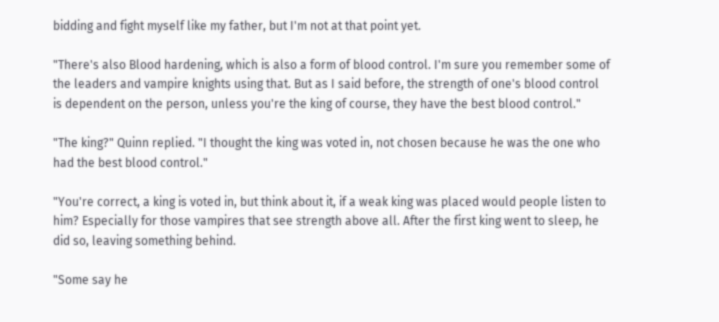bidding and fight myself like my father, but I'm not at that point yet.

"There's also Blood hardening, which is also a form of blood control. I'm sure you remember some of the leaders and vampire knights using that. But as I said before, the strength of one's blood control is dependent on the person, unless you're the king of course, they have the best blood control."

"The king?" Quinn replied. "I thought the king was voted in, not chosen because he was the one who had the best blood control."

"You're correct, a king is voted in, but think about it, if a weak king was placed would people listen to him? Especially for those vampires that see strength above all. After the first king went to sleep, he did so, leaving something behind.

"Some say he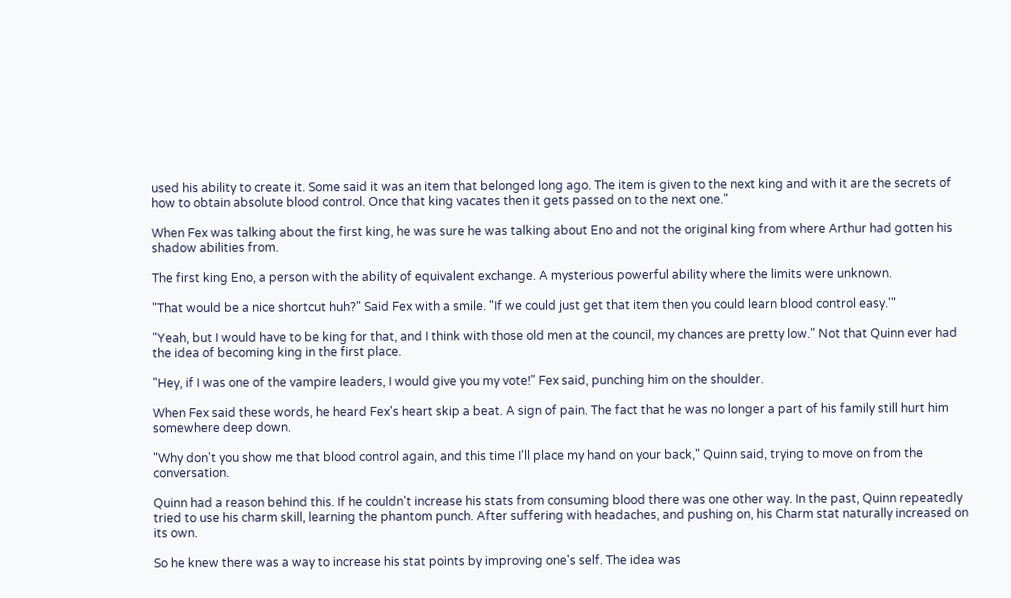used his ability to create it. Some said it was an item that belonged long ago. The item is given to the next king and with it are the secrets of how to obtain absolute blood control. Once that king vacates then it gets passed on to the next one."

When Fex was talking about the first king, he was sure he was talking about Eno and not the original king from where Arthur had gotten his shadow abilities from.

The first king Eno, a person with the ability of equivalent exchange. A mysterious powerful ability where the limits were unknown.

"That would be a nice shortcut huh?" Said Fex with a smile. "If we could just get that item then you could learn blood control easy.'"

"Yeah, but I would have to be king for that, and I think with those old men at the council, my chances are pretty low." Not that Quinn ever had the idea of becoming king in the first place.

"Hey, if I was one of the vampire leaders, I would give you my vote!" Fex said, punching him on the shoulder.

When Fex said these words, he heard Fex's heart skip a beat. A sign of pain. The fact that he was no longer a part of his family still hurt him somewhere deep down.

"Why don't you show me that blood control again, and this time I'll place my hand on your back," Quinn said, trying to move on from the conversation.

Quinn had a reason behind this. If he couldn't increase his stats from consuming blood there was one other way. In the past, Quinn repeatedly tried to use his charm skill, learning the phantom punch. After suffering with headaches, and pushing on, his Charm stat naturally increased on its own.

So he knew there was a way to increase his stat points by improving one's self. The idea was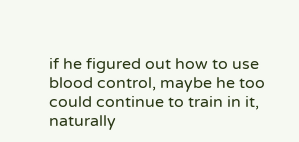if he figured out how to use blood control, maybe he too could continue to train in it, naturally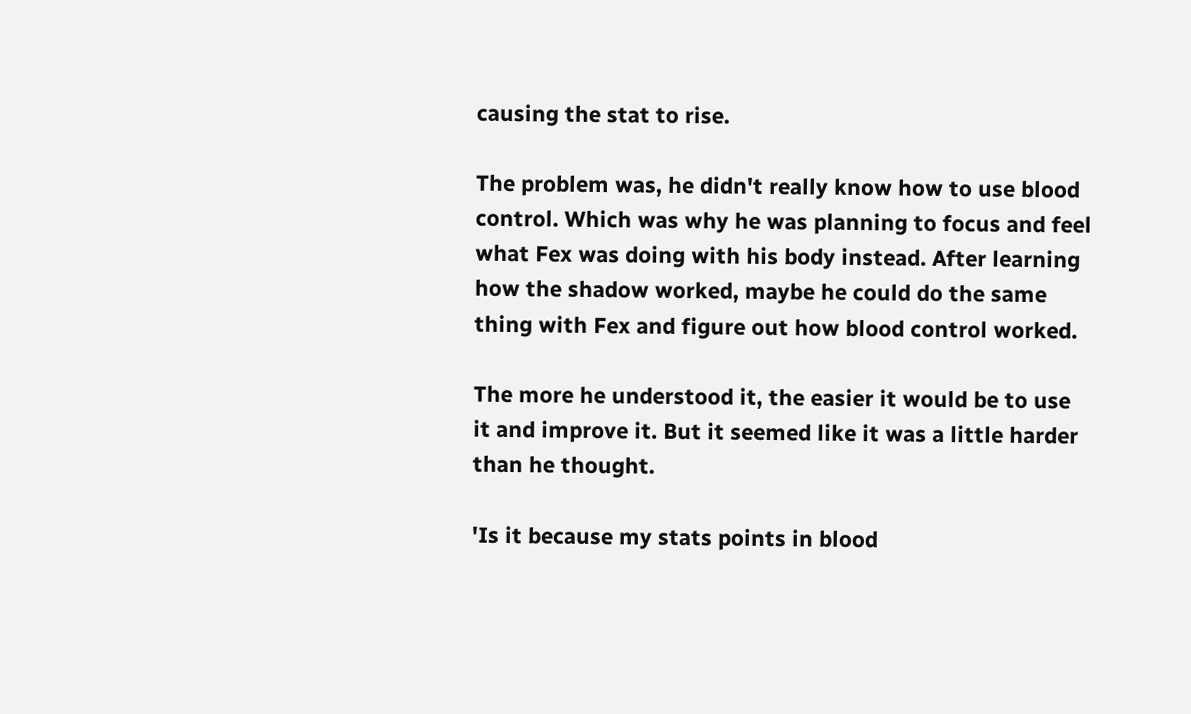causing the stat to rise.

The problem was, he didn't really know how to use blood control. Which was why he was planning to focus and feel what Fex was doing with his body instead. After learning how the shadow worked, maybe he could do the same thing with Fex and figure out how blood control worked.

The more he understood it, the easier it would be to use it and improve it. But it seemed like it was a little harder than he thought.

'Is it because my stats points in blood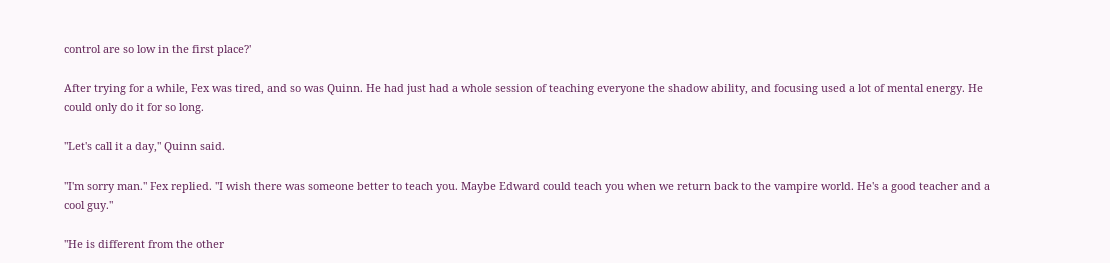control are so low in the first place?'

After trying for a while, Fex was tired, and so was Quinn. He had just had a whole session of teaching everyone the shadow ability, and focusing used a lot of mental energy. He could only do it for so long.

"Let's call it a day," Quinn said.

"I'm sorry man." Fex replied. "I wish there was someone better to teach you. Maybe Edward could teach you when we return back to the vampire world. He's a good teacher and a cool guy."

"He is different from the other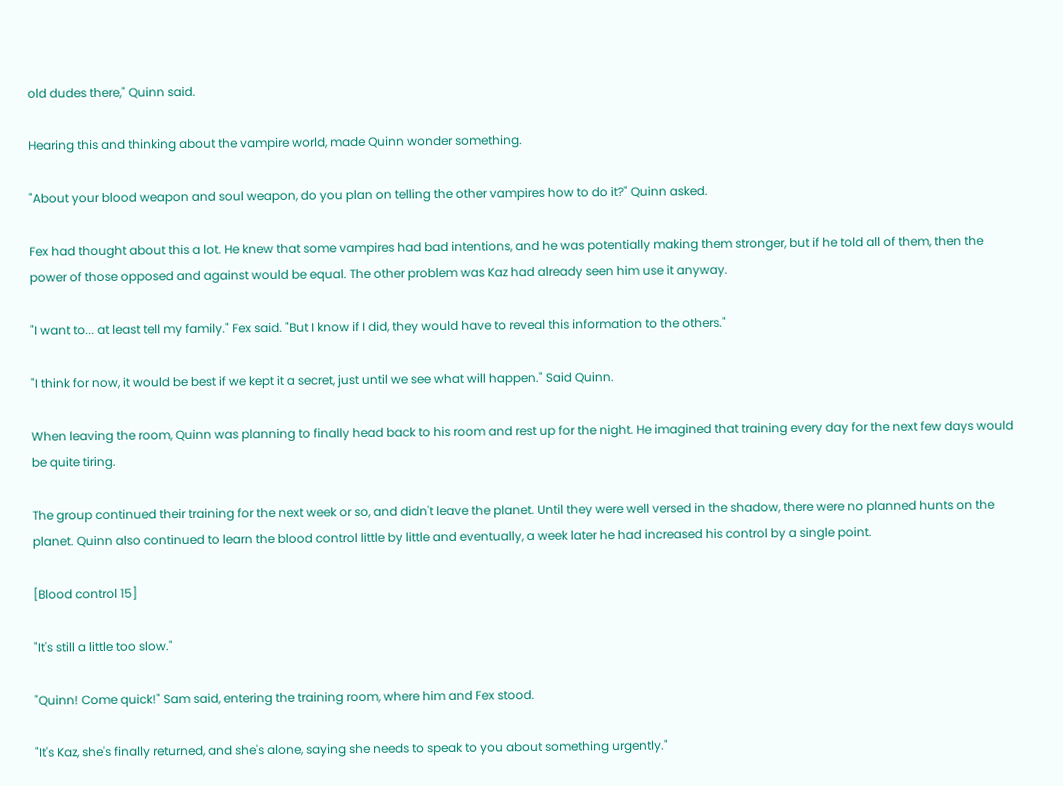old dudes there," Quinn said.

Hearing this and thinking about the vampire world, made Quinn wonder something.

"About your blood weapon and soul weapon, do you plan on telling the other vampires how to do it?" Quinn asked.

Fex had thought about this a lot. He knew that some vampires had bad intentions, and he was potentially making them stronger, but if he told all of them, then the power of those opposed and against would be equal. The other problem was Kaz had already seen him use it anyway.

"I want to... at least tell my family." Fex said. "But I know if I did, they would have to reveal this information to the others."

"I think for now, it would be best if we kept it a secret, just until we see what will happen." Said Quinn.

When leaving the room, Quinn was planning to finally head back to his room and rest up for the night. He imagined that training every day for the next few days would be quite tiring.

The group continued their training for the next week or so, and didn't leave the planet. Until they were well versed in the shadow, there were no planned hunts on the planet. Quinn also continued to learn the blood control little by little and eventually, a week later he had increased his control by a single point.

[Blood control 15]

"It's still a little too slow."

"Quinn! Come quick!" Sam said, entering the training room, where him and Fex stood.

"It's Kaz, she's finally returned, and she's alone, saying she needs to speak to you about something urgently."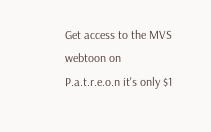Get access to the MVS webtoon on P.a.t.r.e.o.n it's only $1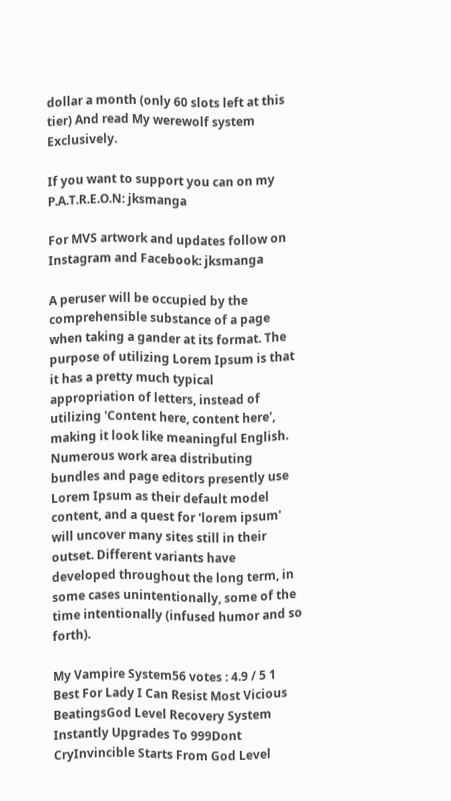dollar a month (only 60 slots left at this tier) And read My werewolf system Exclusively.

If you want to support you can on my P.A.T.R.E.O.N: jksmanga

For MVS artwork and updates follow on Instagram and Facebook: jksmanga

A peruser will be occupied by the comprehensible substance of a page when taking a gander at its format. The purpose of utilizing Lorem Ipsum is that it has a pretty much typical appropriation of letters, instead of utilizing 'Content here, content here', making it look like meaningful English. Numerous work area distributing bundles and page editors presently use Lorem Ipsum as their default model content, and a quest for 'lorem ipsum' will uncover many sites still in their outset. Different variants have developed throughout the long term, in some cases unintentionally, some of the time intentionally (infused humor and so forth).

My Vampire System56 votes : 4.9 / 5 1
Best For Lady I Can Resist Most Vicious BeatingsGod Level Recovery System Instantly Upgrades To 999Dont CryInvincible Starts From God Level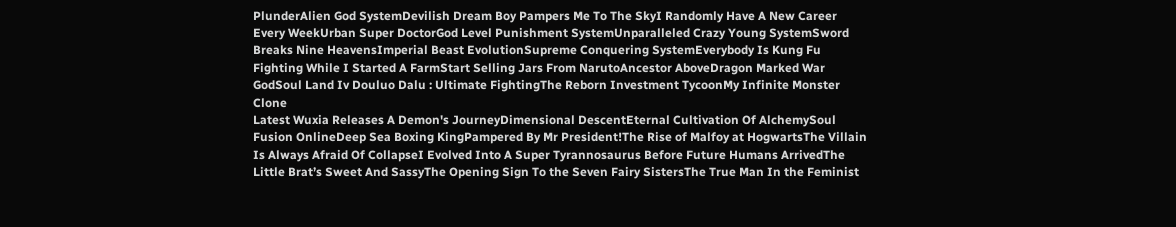PlunderAlien God SystemDevilish Dream Boy Pampers Me To The SkyI Randomly Have A New Career Every WeekUrban Super DoctorGod Level Punishment SystemUnparalleled Crazy Young SystemSword Breaks Nine HeavensImperial Beast EvolutionSupreme Conquering SystemEverybody Is Kung Fu Fighting While I Started A FarmStart Selling Jars From NarutoAncestor AboveDragon Marked War GodSoul Land Iv Douluo Dalu : Ultimate FightingThe Reborn Investment TycoonMy Infinite Monster Clone
Latest Wuxia Releases A Demon's JourneyDimensional DescentEternal Cultivation Of AlchemySoul Fusion OnlineDeep Sea Boxing KingPampered By Mr President!The Rise of Malfoy at HogwartsThe Villain Is Always Afraid Of CollapseI Evolved Into A Super Tyrannosaurus Before Future Humans ArrivedThe Little Brat’s Sweet And SassyThe Opening Sign To the Seven Fairy SistersThe True Man In the Feminist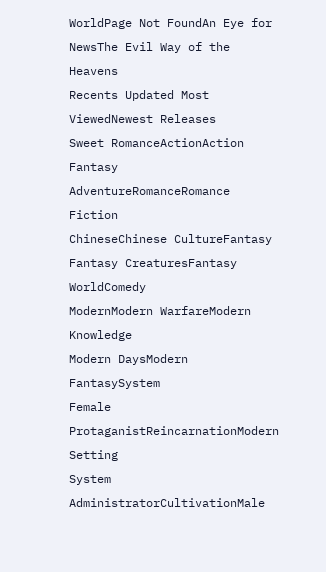WorldPage Not FoundAn Eye for NewsThe Evil Way of the Heavens
Recents Updated Most ViewedNewest Releases
Sweet RomanceActionAction Fantasy
AdventureRomanceRomance Fiction
ChineseChinese CultureFantasy
Fantasy CreaturesFantasy WorldComedy
ModernModern WarfareModern Knowledge
Modern DaysModern FantasySystem
Female ProtaganistReincarnationModern Setting
System AdministratorCultivationMale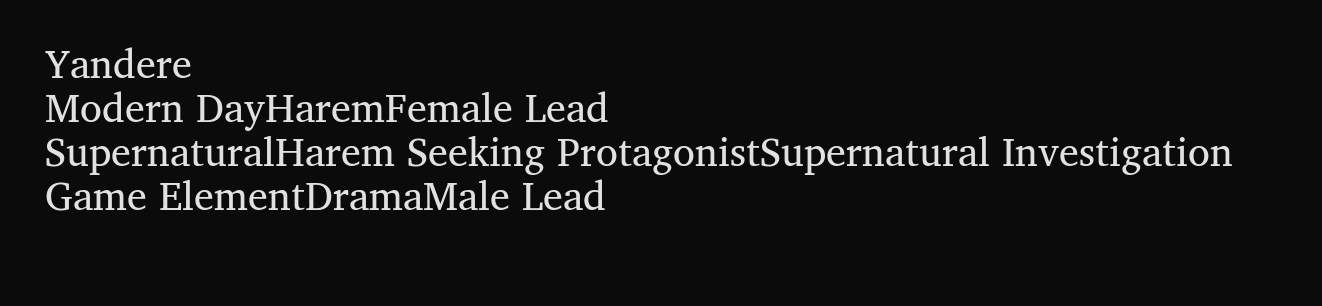Yandere
Modern DayHaremFemale Lead
SupernaturalHarem Seeking ProtagonistSupernatural Investigation
Game ElementDramaMale Lead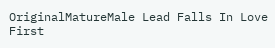OriginalMatureMale Lead Falls In Love First